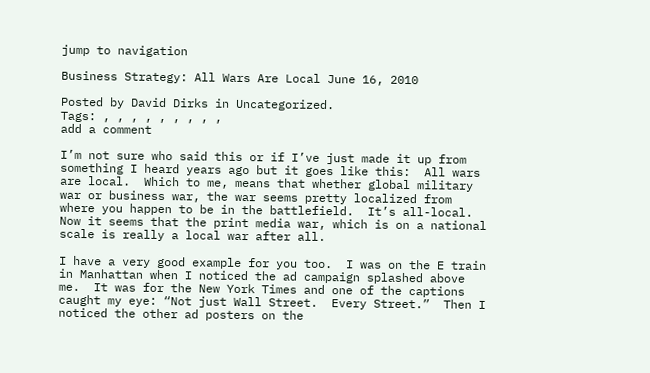jump to navigation

Business Strategy: All Wars Are Local June 16, 2010

Posted by David Dirks in Uncategorized.
Tags: , , , , , , , , ,
add a comment

I’m not sure who said this or if I’ve just made it up from something I heard years ago but it goes like this:  All wars are local.  Which to me, means that whether global military war or business war, the war seems pretty localized from where you happen to be in the battlefield.  It’s all-local.  Now it seems that the print media war, which is on a national scale is really a local war after all.

I have a very good example for you too.  I was on the E train in Manhattan when I noticed the ad campaign splashed above me.  It was for the New York Times and one of the captions caught my eye: “Not just Wall Street.  Every Street.”  Then I noticed the other ad posters on the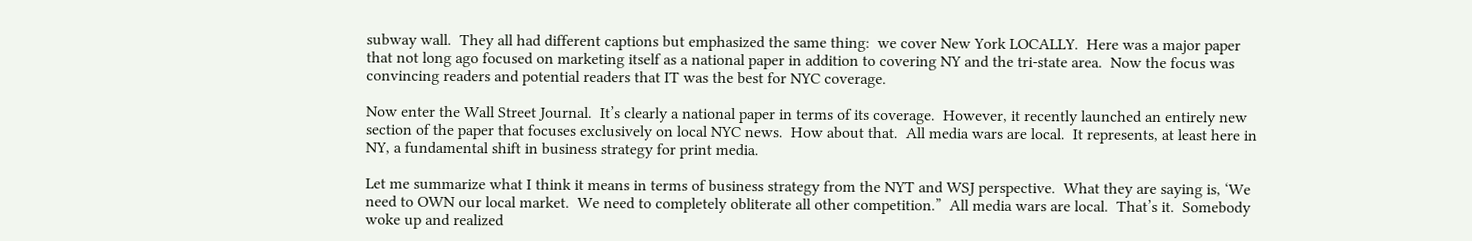subway wall.  They all had different captions but emphasized the same thing:  we cover New York LOCALLY.  Here was a major paper that not long ago focused on marketing itself as a national paper in addition to covering NY and the tri-state area.  Now the focus was convincing readers and potential readers that IT was the best for NYC coverage.

Now enter the Wall Street Journal.  It’s clearly a national paper in terms of its coverage.  However, it recently launched an entirely new section of the paper that focuses exclusively on local NYC news.  How about that.  All media wars are local.  It represents, at least here in NY, a fundamental shift in business strategy for print media.

Let me summarize what I think it means in terms of business strategy from the NYT and WSJ perspective.  What they are saying is, ‘We need to OWN our local market.  We need to completely obliterate all other competition.”  All media wars are local.  That’s it.  Somebody woke up and realized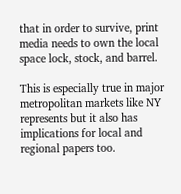that in order to survive, print media needs to own the local space lock, stock, and barrel.

This is especially true in major metropolitan markets like NY represents but it also has implications for local and regional papers too.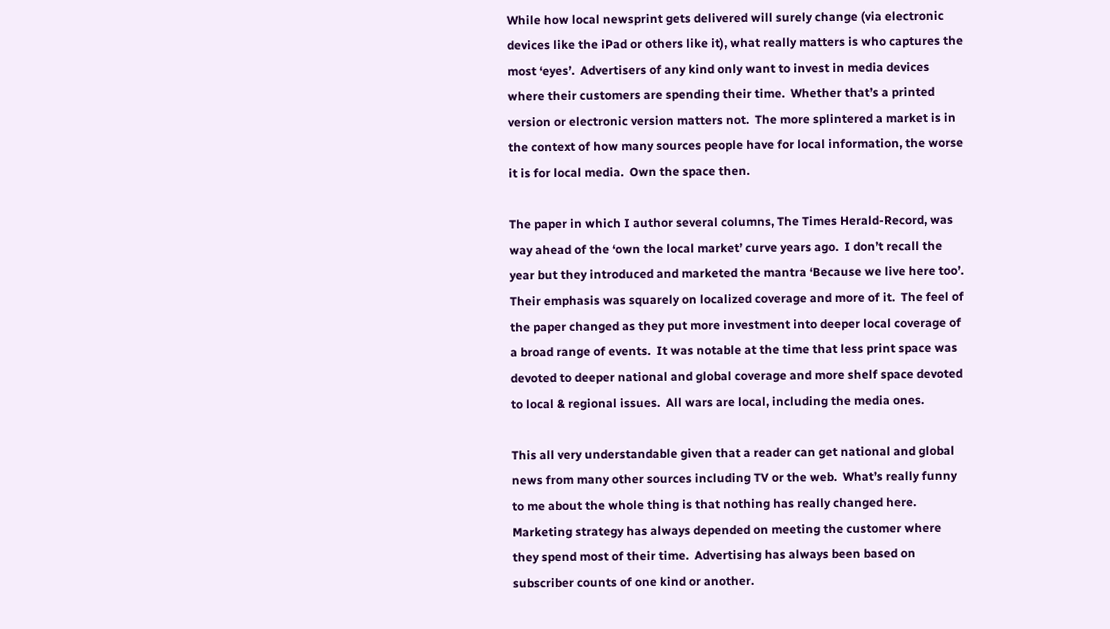While how local newsprint gets delivered will surely change (via electronic devices like the iPad or others like it), what really matters is who captures the most ‘eyes’.  Advertisers of any kind only want to invest in media devices where their customers are spending their time.  Whether that’s a printed version or electronic version matters not.  The more splintered a market is in the context of how many sources people have for local information, the worse it is for local media.  Own the space then.

The paper in which I author several columns, The Times Herald-Record, was way ahead of the ‘own the local market’ curve years ago.  I don’t recall the year but they introduced and marketed the mantra ‘Because we live here too’.  Their emphasis was squarely on localized coverage and more of it.  The feel of the paper changed as they put more investment into deeper local coverage of a broad range of events.  It was notable at the time that less print space was devoted to deeper national and global coverage and more shelf space devoted to local & regional issues.  All wars are local, including the media ones.

This all very understandable given that a reader can get national and global news from many other sources including TV or the web.  What’s really funny to me about the whole thing is that nothing has really changed here.  Marketing strategy has always depended on meeting the customer where they spend most of their time.  Advertising has always been based on subscriber counts of one kind or another.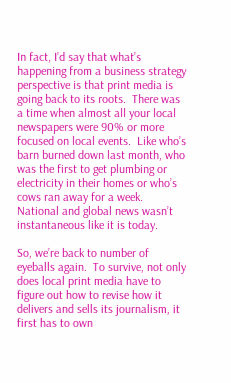In fact, I’d say that what’s happening from a business strategy perspective is that print media is going back to its roots.  There was a time when almost all your local newspapers were 90% or more focused on local events.  Like who’s barn burned down last month, who was the first to get plumbing or electricity in their homes or who’s cows ran away for a week.  National and global news wasn’t instantaneous like it is today.

So, we’re back to number of eyeballs again.  To survive, not only does local print media have to figure out how to revise how it delivers and sells its journalism, it first has to own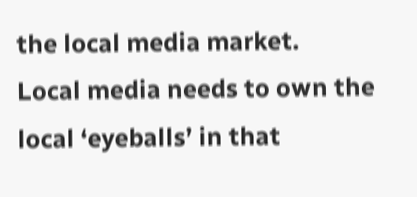the local media market.  Local media needs to own the local ‘eyeballs’ in that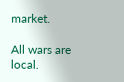market.

All wars are local.